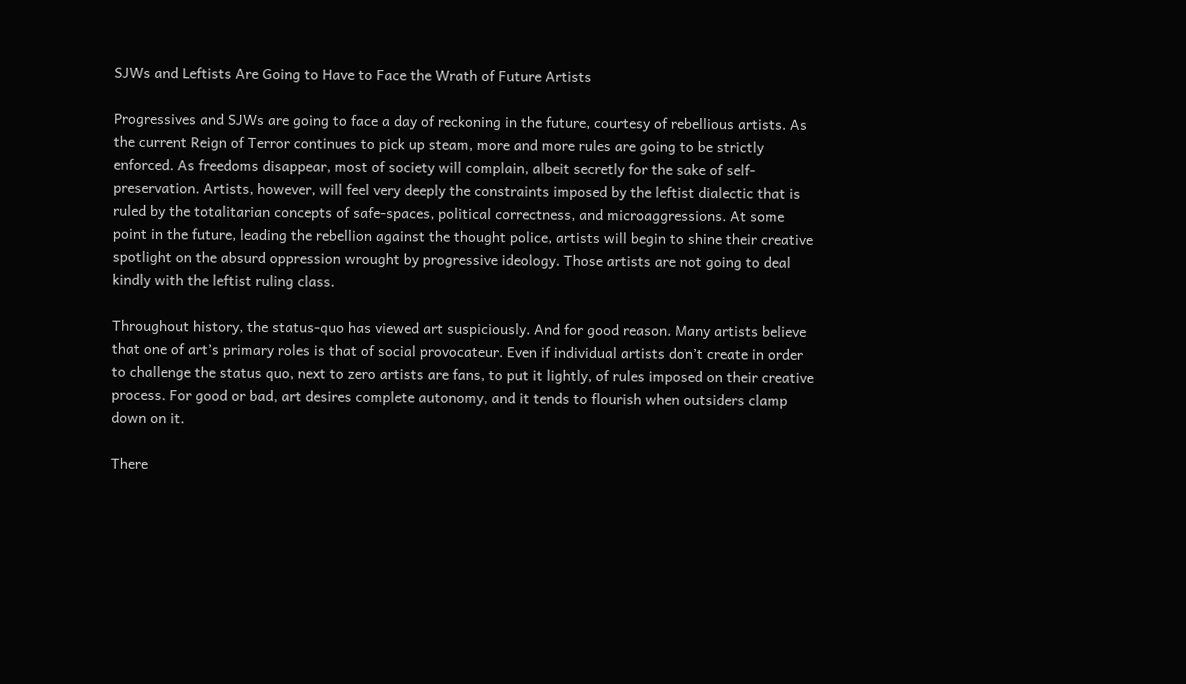SJWs and Leftists Are Going to Have to Face the Wrath of Future Artists

Progressives and SJWs are going to face a day of reckoning in the future, courtesy of rebellious artists. As the current Reign of Terror continues to pick up steam, more and more rules are going to be strictly enforced. As freedoms disappear, most of society will complain, albeit secretly for the sake of self-preservation. Artists, however, will feel very deeply the constraints imposed by the leftist dialectic that is ruled by the totalitarian concepts of safe-spaces, political correctness, and microaggressions. At some point in the future, leading the rebellion against the thought police, artists will begin to shine their creative spotlight on the absurd oppression wrought by progressive ideology. Those artists are not going to deal kindly with the leftist ruling class.

Throughout history, the status-quo has viewed art suspiciously. And for good reason. Many artists believe that one of art’s primary roles is that of social provocateur. Even if individual artists don’t create in order to challenge the status quo, next to zero artists are fans, to put it lightly, of rules imposed on their creative process. For good or bad, art desires complete autonomy, and it tends to flourish when outsiders clamp down on it.

There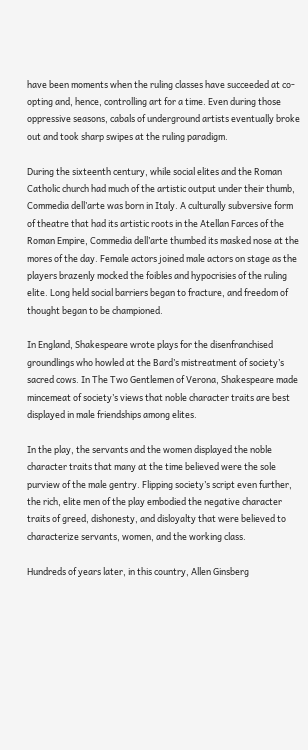have been moments when the ruling classes have succeeded at co-opting and, hence, controlling art for a time. Even during those oppressive seasons, cabals of underground artists eventually broke out and took sharp swipes at the ruling paradigm.

During the sixteenth century, while social elites and the Roman Catholic church had much of the artistic output under their thumb, Commedia dell’arte was born in Italy. A culturally subversive form of theatre that had its artistic roots in the Atellan Farces of the Roman Empire, Commedia dell’arte thumbed its masked nose at the mores of the day. Female actors joined male actors on stage as the players brazenly mocked the foibles and hypocrisies of the ruling elite. Long held social barriers began to fracture, and freedom of thought began to be championed.

In England, Shakespeare wrote plays for the disenfranchised groundlings who howled at the Bard’s mistreatment of society’s sacred cows. In The Two Gentlemen of Verona, Shakespeare made mincemeat of society’s views that noble character traits are best displayed in male friendships among elites.

In the play, the servants and the women displayed the noble character traits that many at the time believed were the sole purview of the male gentry. Flipping society’s script even further, the rich, elite men of the play embodied the negative character traits of greed, dishonesty, and disloyalty that were believed to characterize servants, women, and the working class.

Hundreds of years later, in this country, Allen Ginsberg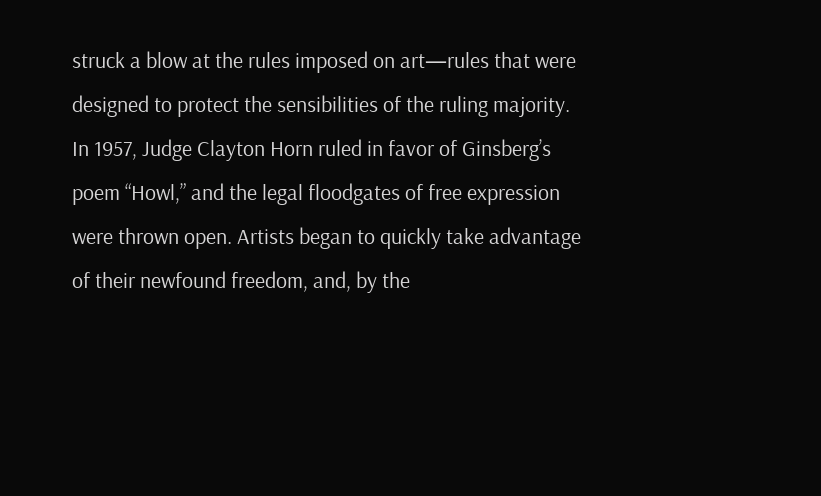struck a blow at the rules imposed on art—rules that were designed to protect the sensibilities of the ruling majority. In 1957, Judge Clayton Horn ruled in favor of Ginsberg’s poem “Howl,” and the legal floodgates of free expression were thrown open. Artists began to quickly take advantage of their newfound freedom, and, by the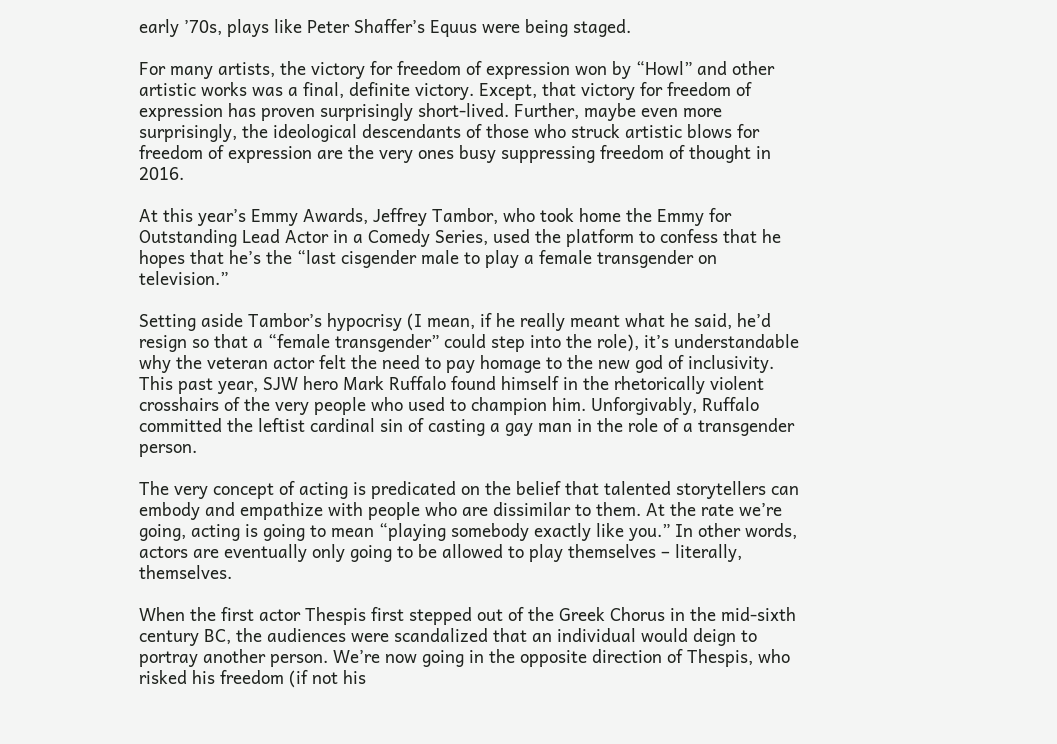early ’70s, plays like Peter Shaffer’s Equus were being staged.

For many artists, the victory for freedom of expression won by “Howl” and other artistic works was a final, definite victory. Except, that victory for freedom of expression has proven surprisingly short-lived. Further, maybe even more surprisingly, the ideological descendants of those who struck artistic blows for freedom of expression are the very ones busy suppressing freedom of thought in 2016.

At this year’s Emmy Awards, Jeffrey Tambor, who took home the Emmy for Outstanding Lead Actor in a Comedy Series, used the platform to confess that he hopes that he’s the “last cisgender male to play a female transgender on television.”

Setting aside Tambor’s hypocrisy (I mean, if he really meant what he said, he’d resign so that a “female transgender” could step into the role), it’s understandable why the veteran actor felt the need to pay homage to the new god of inclusivity. This past year, SJW hero Mark Ruffalo found himself in the rhetorically violent crosshairs of the very people who used to champion him. Unforgivably, Ruffalo committed the leftist cardinal sin of casting a gay man in the role of a transgender person.

The very concept of acting is predicated on the belief that talented storytellers can embody and empathize with people who are dissimilar to them. At the rate we’re going, acting is going to mean “playing somebody exactly like you.” In other words, actors are eventually only going to be allowed to play themselves – literally, themselves.

When the first actor Thespis first stepped out of the Greek Chorus in the mid-sixth century BC, the audiences were scandalized that an individual would deign to portray another person. We’re now going in the opposite direction of Thespis, who risked his freedom (if not his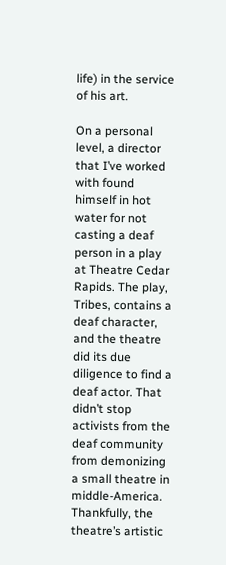life) in the service of his art.

On a personal level, a director that I’ve worked with found himself in hot water for not casting a deaf person in a play at Theatre Cedar Rapids. The play, Tribes, contains a deaf character, and the theatre did its due diligence to find a deaf actor. That didn’t stop activists from the deaf community from demonizing a small theatre in middle-America. Thankfully, the theatre’s artistic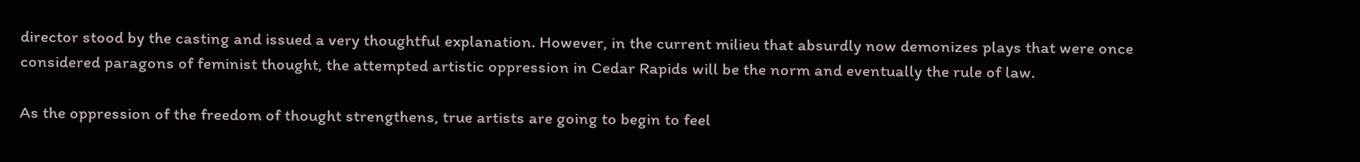director stood by the casting and issued a very thoughtful explanation. However, in the current milieu that absurdly now demonizes plays that were once considered paragons of feminist thought, the attempted artistic oppression in Cedar Rapids will be the norm and eventually the rule of law.

As the oppression of the freedom of thought strengthens, true artists are going to begin to feel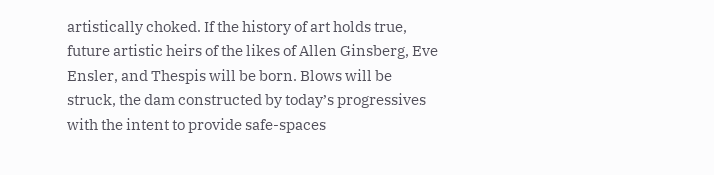artistically choked. If the history of art holds true, future artistic heirs of the likes of Allen Ginsberg, Eve Ensler, and Thespis will be born. Blows will be struck, the dam constructed by today’s progressives with the intent to provide safe-spaces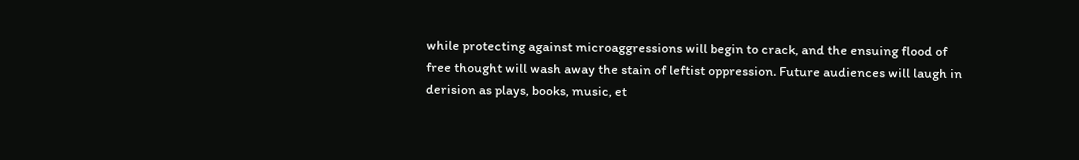while protecting against microaggressions will begin to crack, and the ensuing flood of free thought will wash away the stain of leftist oppression. Future audiences will laugh in derision as plays, books, music, et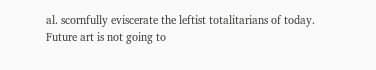al. scornfully eviscerate the leftist totalitarians of today. Future art is not going to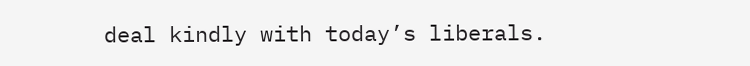deal kindly with today’s liberals.